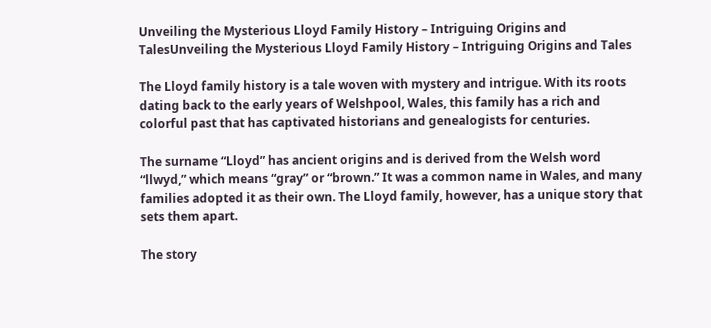Unveiling the Mysterious Lloyd Family History – Intriguing Origins and TalesUnveiling the Mysterious Lloyd Family History – Intriguing Origins and Tales

The Lloyd family history is a tale woven with mystery and intrigue. With its roots dating back to the early years of Welshpool, Wales, this family has a rich and colorful past that has captivated historians and genealogists for centuries.

The surname “Lloyd” has ancient origins and is derived from the Welsh word “llwyd,” which means “gray” or “brown.” It was a common name in Wales, and many families adopted it as their own. The Lloyd family, however, has a unique story that sets them apart.

The story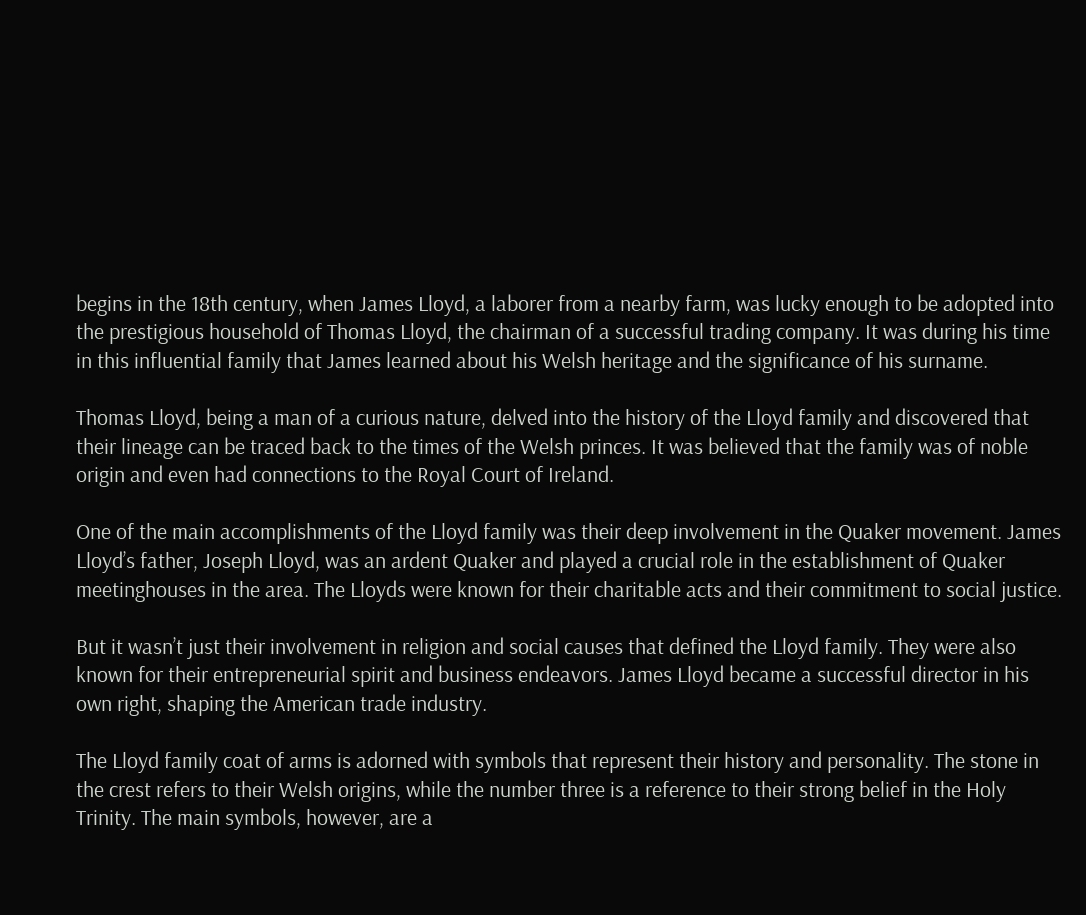begins in the 18th century, when James Lloyd, a laborer from a nearby farm, was lucky enough to be adopted into the prestigious household of Thomas Lloyd, the chairman of a successful trading company. It was during his time in this influential family that James learned about his Welsh heritage and the significance of his surname.

Thomas Lloyd, being a man of a curious nature, delved into the history of the Lloyd family and discovered that their lineage can be traced back to the times of the Welsh princes. It was believed that the family was of noble origin and even had connections to the Royal Court of Ireland.

One of the main accomplishments of the Lloyd family was their deep involvement in the Quaker movement. James Lloyd’s father, Joseph Lloyd, was an ardent Quaker and played a crucial role in the establishment of Quaker meetinghouses in the area. The Lloyds were known for their charitable acts and their commitment to social justice.

But it wasn’t just their involvement in religion and social causes that defined the Lloyd family. They were also known for their entrepreneurial spirit and business endeavors. James Lloyd became a successful director in his own right, shaping the American trade industry.

The Lloyd family coat of arms is adorned with symbols that represent their history and personality. The stone in the crest refers to their Welsh origins, while the number three is a reference to their strong belief in the Holy Trinity. The main symbols, however, are a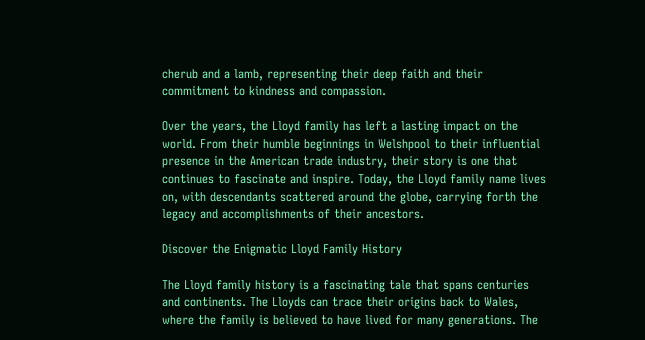cherub and a lamb, representing their deep faith and their commitment to kindness and compassion.

Over the years, the Lloyd family has left a lasting impact on the world. From their humble beginnings in Welshpool to their influential presence in the American trade industry, their story is one that continues to fascinate and inspire. Today, the Lloyd family name lives on, with descendants scattered around the globe, carrying forth the legacy and accomplishments of their ancestors.

Discover the Enigmatic Lloyd Family History

The Lloyd family history is a fascinating tale that spans centuries and continents. The Lloyds can trace their origins back to Wales, where the family is believed to have lived for many generations. The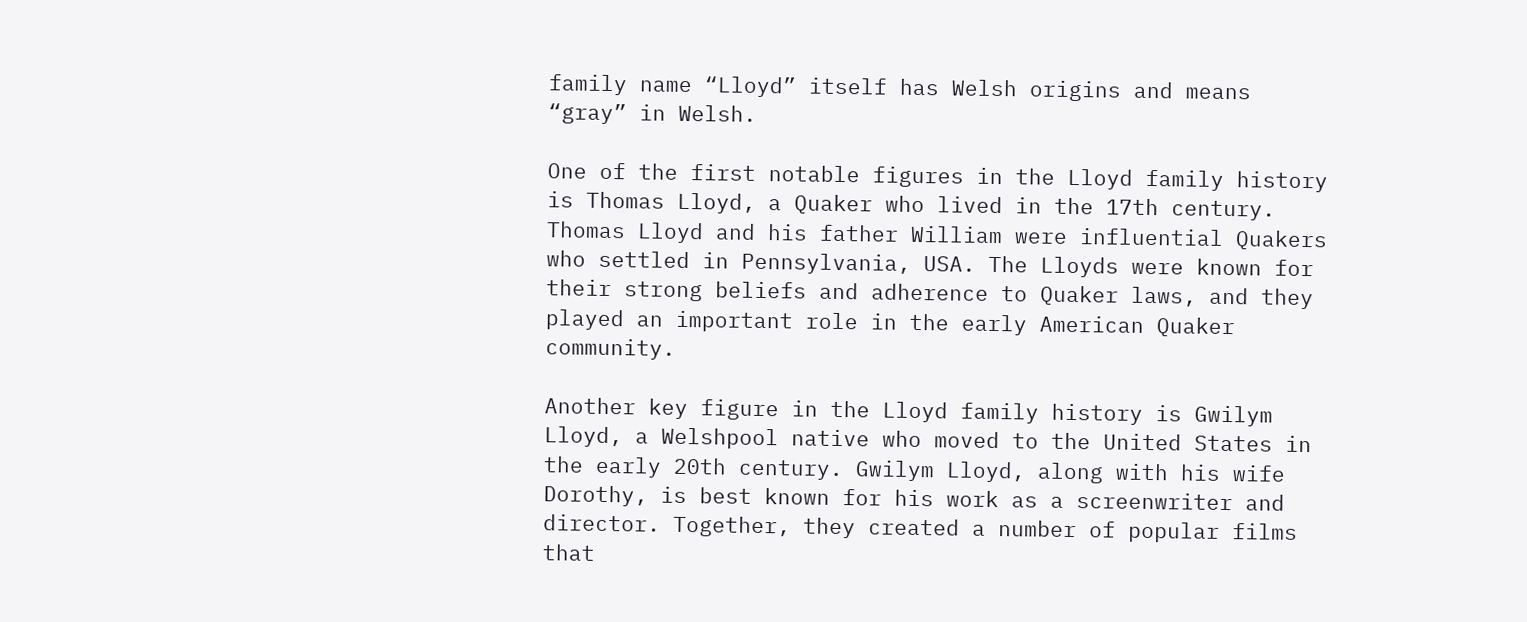family name “Lloyd” itself has Welsh origins and means “gray” in Welsh.

One of the first notable figures in the Lloyd family history is Thomas Lloyd, a Quaker who lived in the 17th century. Thomas Lloyd and his father William were influential Quakers who settled in Pennsylvania, USA. The Lloyds were known for their strong beliefs and adherence to Quaker laws, and they played an important role in the early American Quaker community.

Another key figure in the Lloyd family history is Gwilym Lloyd, a Welshpool native who moved to the United States in the early 20th century. Gwilym Lloyd, along with his wife Dorothy, is best known for his work as a screenwriter and director. Together, they created a number of popular films that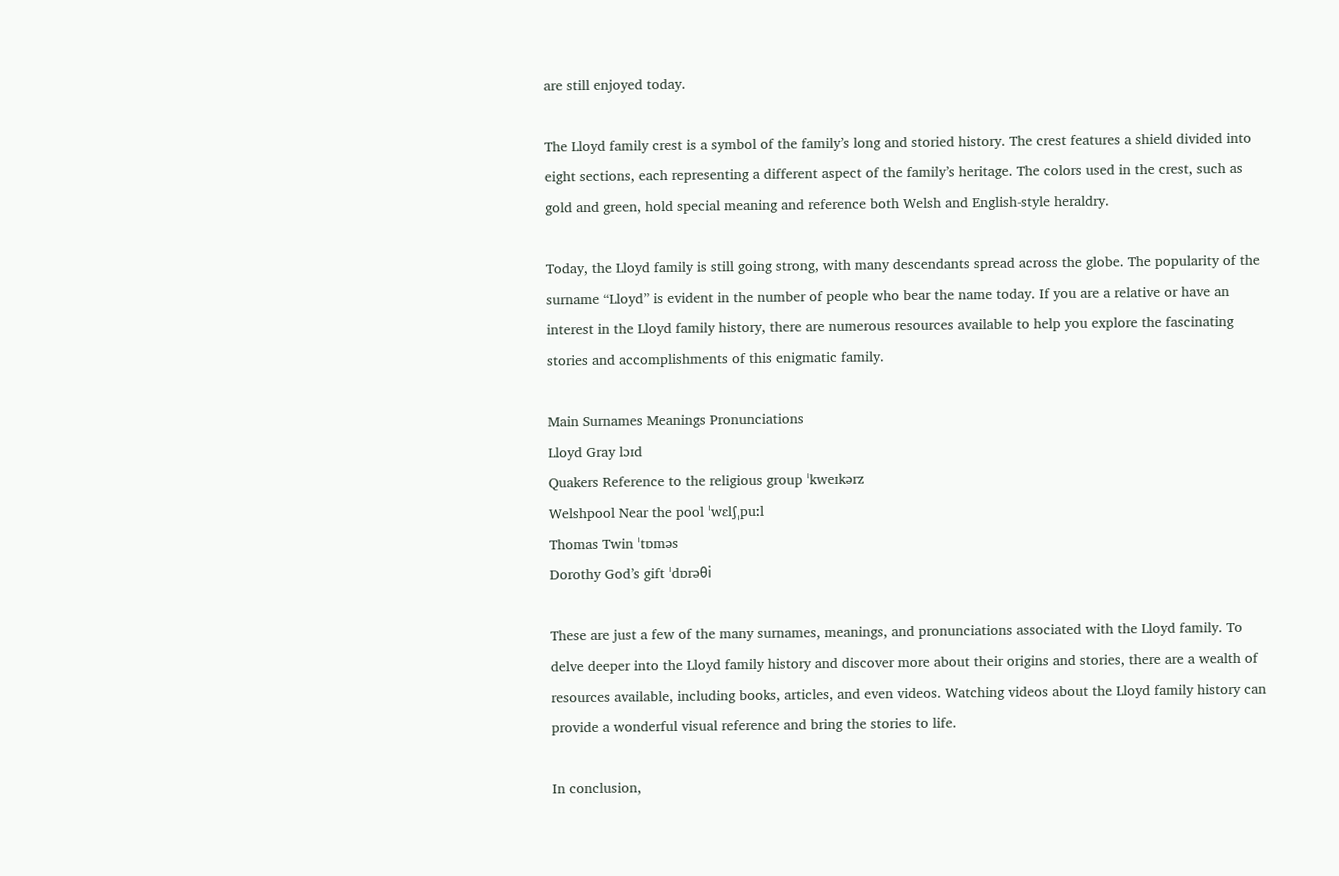are still enjoyed today.

The Lloyd family crest is a symbol of the family’s long and storied history. The crest features a shield divided into eight sections, each representing a different aspect of the family’s heritage. The colors used in the crest, such as gold and green, hold special meaning and reference both Welsh and English-style heraldry.

Today, the Lloyd family is still going strong, with many descendants spread across the globe. The popularity of the surname “Lloyd” is evident in the number of people who bear the name today. If you are a relative or have an interest in the Lloyd family history, there are numerous resources available to help you explore the fascinating stories and accomplishments of this enigmatic family.

Main Surnames Meanings Pronunciations
Lloyd Gray lɔɪd
Quakers Reference to the religious group ˈkweɪkərz
Welshpool Near the pool ˈwɛlʃˌpuːl
Thomas Twin ˈtɒməs
Dorothy God’s gift ˈdɒrəθi

These are just a few of the many surnames, meanings, and pronunciations associated with the Lloyd family. To delve deeper into the Lloyd family history and discover more about their origins and stories, there are a wealth of resources available, including books, articles, and even videos. Watching videos about the Lloyd family history can provide a wonderful visual reference and bring the stories to life.

In conclusion,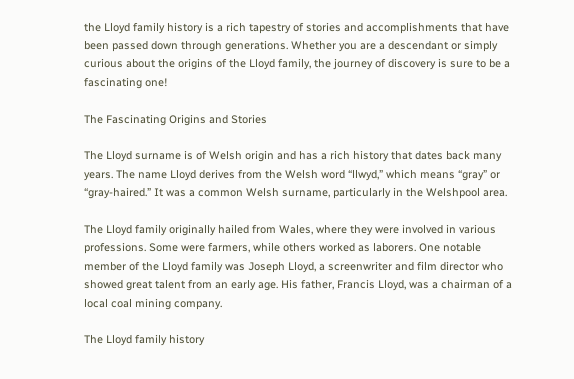the Lloyd family history is a rich tapestry of stories and accomplishments that have been passed down through generations. Whether you are a descendant or simply curious about the origins of the Lloyd family, the journey of discovery is sure to be a fascinating one!

The Fascinating Origins and Stories

The Lloyd surname is of Welsh origin and has a rich history that dates back many years. The name Lloyd derives from the Welsh word “llwyd,” which means “gray” or “gray-haired.” It was a common Welsh surname, particularly in the Welshpool area.

The Lloyd family originally hailed from Wales, where they were involved in various professions. Some were farmers, while others worked as laborers. One notable member of the Lloyd family was Joseph Lloyd, a screenwriter and film director who showed great talent from an early age. His father, Francis Lloyd, was a chairman of a local coal mining company.

The Lloyd family history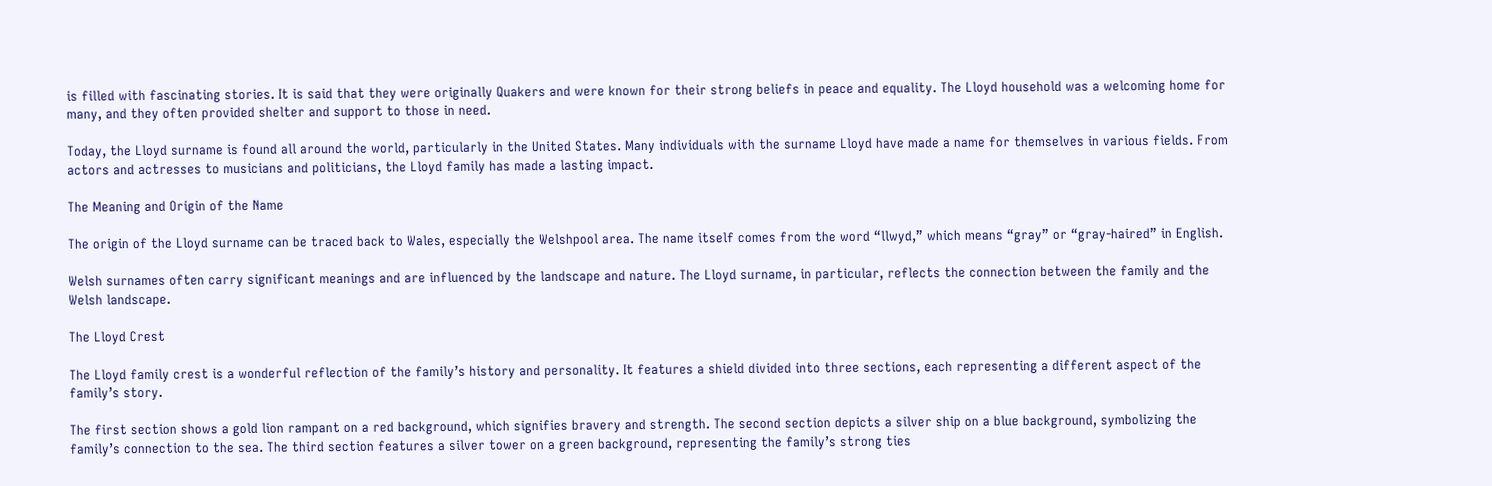is filled with fascinating stories. It is said that they were originally Quakers and were known for their strong beliefs in peace and equality. The Lloyd household was a welcoming home for many, and they often provided shelter and support to those in need.

Today, the Lloyd surname is found all around the world, particularly in the United States. Many individuals with the surname Lloyd have made a name for themselves in various fields. From actors and actresses to musicians and politicians, the Lloyd family has made a lasting impact.

The Meaning and Origin of the Name

The origin of the Lloyd surname can be traced back to Wales, especially the Welshpool area. The name itself comes from the word “llwyd,” which means “gray” or “gray-haired” in English.

Welsh surnames often carry significant meanings and are influenced by the landscape and nature. The Lloyd surname, in particular, reflects the connection between the family and the Welsh landscape.

The Lloyd Crest

The Lloyd family crest is a wonderful reflection of the family’s history and personality. It features a shield divided into three sections, each representing a different aspect of the family’s story.

The first section shows a gold lion rampant on a red background, which signifies bravery and strength. The second section depicts a silver ship on a blue background, symbolizing the family’s connection to the sea. The third section features a silver tower on a green background, representing the family’s strong ties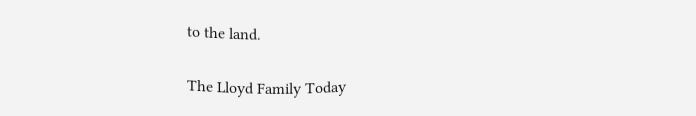to the land.

The Lloyd Family Today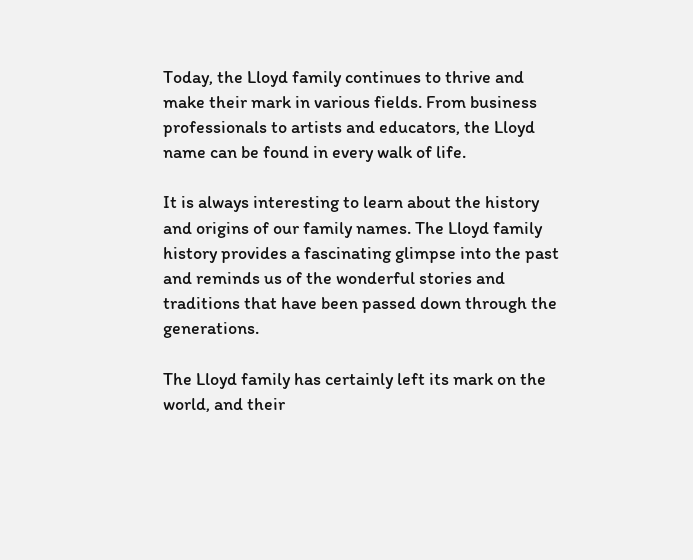Today, the Lloyd family continues to thrive and make their mark in various fields. From business professionals to artists and educators, the Lloyd name can be found in every walk of life.

It is always interesting to learn about the history and origins of our family names. The Lloyd family history provides a fascinating glimpse into the past and reminds us of the wonderful stories and traditions that have been passed down through the generations.

The Lloyd family has certainly left its mark on the world, and their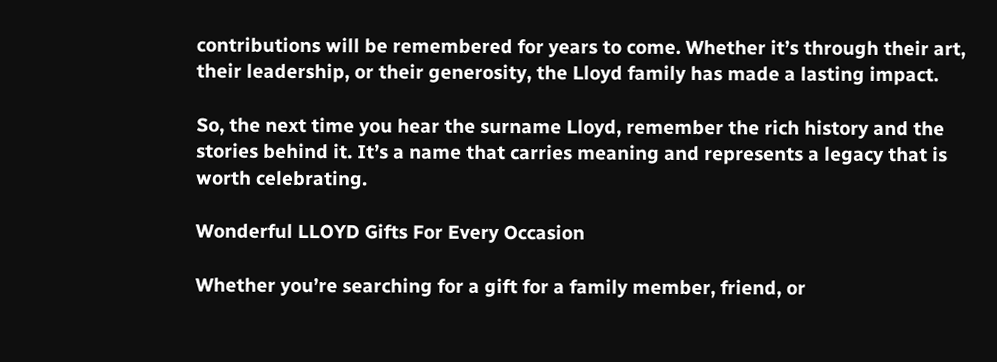contributions will be remembered for years to come. Whether it’s through their art, their leadership, or their generosity, the Lloyd family has made a lasting impact.

So, the next time you hear the surname Lloyd, remember the rich history and the stories behind it. It’s a name that carries meaning and represents a legacy that is worth celebrating.

Wonderful LLOYD Gifts For Every Occasion

Whether you’re searching for a gift for a family member, friend, or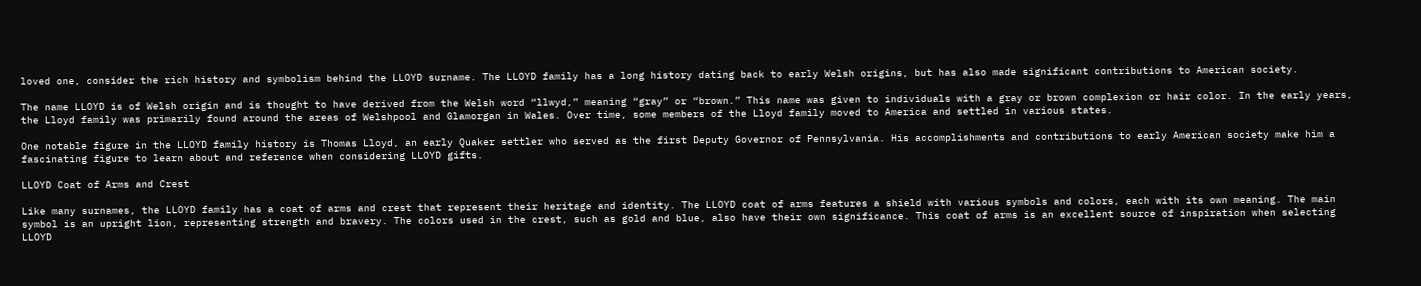loved one, consider the rich history and symbolism behind the LLOYD surname. The LLOYD family has a long history dating back to early Welsh origins, but has also made significant contributions to American society.

The name LLOYD is of Welsh origin and is thought to have derived from the Welsh word “llwyd,” meaning “gray” or “brown.” This name was given to individuals with a gray or brown complexion or hair color. In the early years, the Lloyd family was primarily found around the areas of Welshpool and Glamorgan in Wales. Over time, some members of the Lloyd family moved to America and settled in various states.

One notable figure in the LLOYD family history is Thomas Lloyd, an early Quaker settler who served as the first Deputy Governor of Pennsylvania. His accomplishments and contributions to early American society make him a fascinating figure to learn about and reference when considering LLOYD gifts.

LLOYD Coat of Arms and Crest

Like many surnames, the LLOYD family has a coat of arms and crest that represent their heritage and identity. The LLOYD coat of arms features a shield with various symbols and colors, each with its own meaning. The main symbol is an upright lion, representing strength and bravery. The colors used in the crest, such as gold and blue, also have their own significance. This coat of arms is an excellent source of inspiration when selecting LLOYD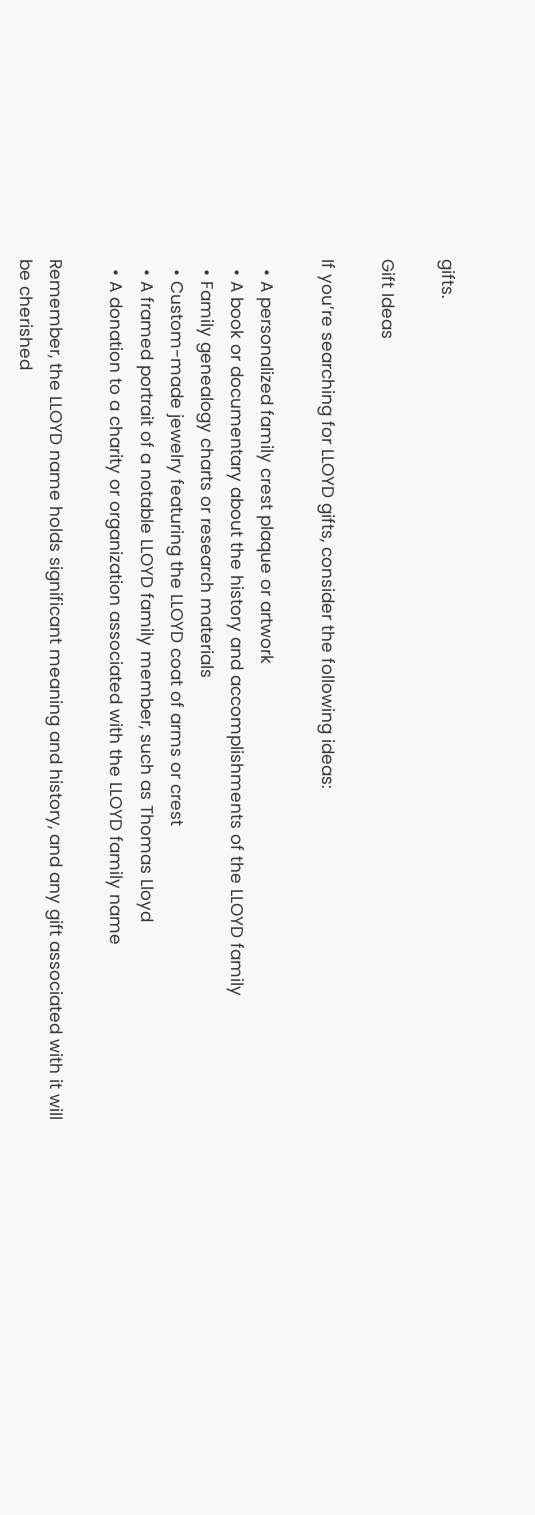gifts.

Gift Ideas

If you’re searching for LLOYD gifts, consider the following ideas:

  • A personalized family crest plaque or artwork
  • A book or documentary about the history and accomplishments of the LLOYD family
  • Family genealogy charts or research materials
  • Custom-made jewelry featuring the LLOYD coat of arms or crest
  • A framed portrait of a notable LLOYD family member, such as Thomas Lloyd
  • A donation to a charity or organization associated with the LLOYD family name

Remember, the LLOYD name holds significant meaning and history, and any gift associated with it will be cherished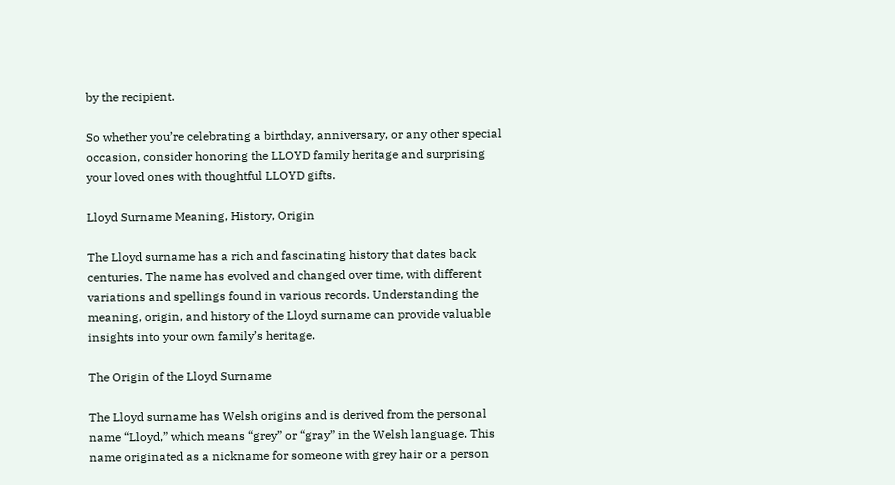by the recipient.

So whether you’re celebrating a birthday, anniversary, or any other special occasion, consider honoring the LLOYD family heritage and surprising your loved ones with thoughtful LLOYD gifts.

Lloyd Surname Meaning, History, Origin

The Lloyd surname has a rich and fascinating history that dates back centuries. The name has evolved and changed over time, with different variations and spellings found in various records. Understanding the meaning, origin, and history of the Lloyd surname can provide valuable insights into your own family’s heritage.

The Origin of the Lloyd Surname

The Lloyd surname has Welsh origins and is derived from the personal name “Lloyd,” which means “grey” or “gray” in the Welsh language. This name originated as a nickname for someone with grey hair or a person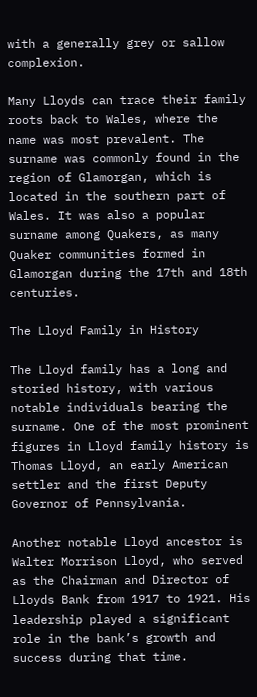with a generally grey or sallow complexion.

Many Lloyds can trace their family roots back to Wales, where the name was most prevalent. The surname was commonly found in the region of Glamorgan, which is located in the southern part of Wales. It was also a popular surname among Quakers, as many Quaker communities formed in Glamorgan during the 17th and 18th centuries.

The Lloyd Family in History

The Lloyd family has a long and storied history, with various notable individuals bearing the surname. One of the most prominent figures in Lloyd family history is Thomas Lloyd, an early American settler and the first Deputy Governor of Pennsylvania.

Another notable Lloyd ancestor is Walter Morrison Lloyd, who served as the Chairman and Director of Lloyds Bank from 1917 to 1921. His leadership played a significant role in the bank’s growth and success during that time.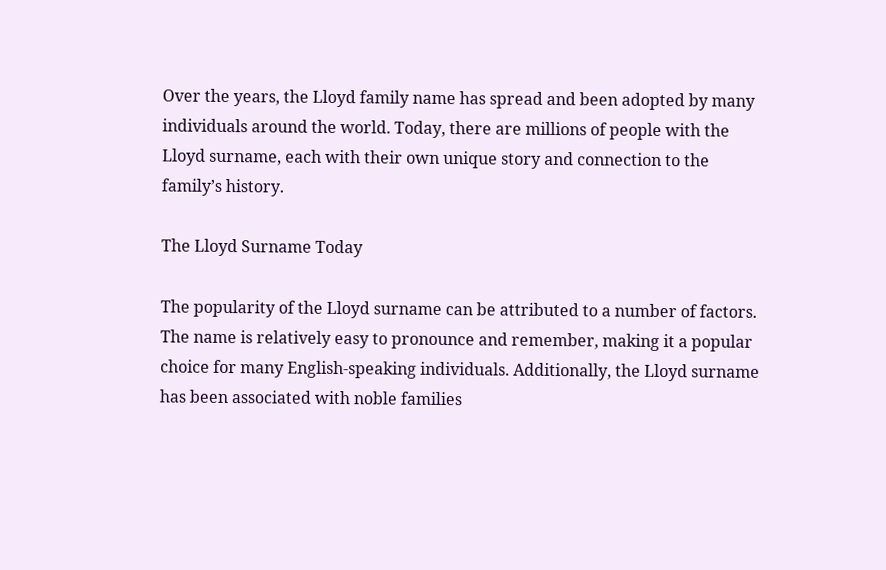Over the years, the Lloyd family name has spread and been adopted by many individuals around the world. Today, there are millions of people with the Lloyd surname, each with their own unique story and connection to the family’s history.

The Lloyd Surname Today

The popularity of the Lloyd surname can be attributed to a number of factors. The name is relatively easy to pronounce and remember, making it a popular choice for many English-speaking individuals. Additionally, the Lloyd surname has been associated with noble families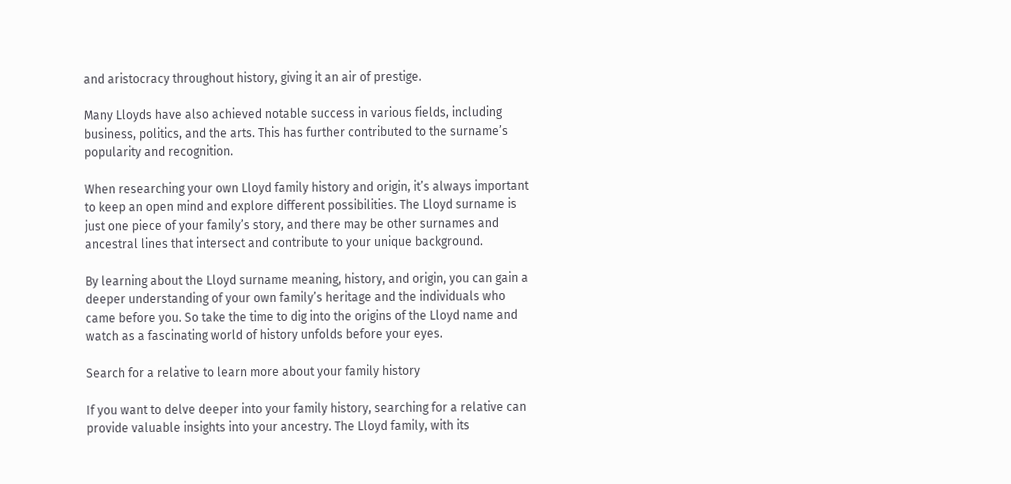and aristocracy throughout history, giving it an air of prestige.

Many Lloyds have also achieved notable success in various fields, including business, politics, and the arts. This has further contributed to the surname’s popularity and recognition.

When researching your own Lloyd family history and origin, it’s always important to keep an open mind and explore different possibilities. The Lloyd surname is just one piece of your family’s story, and there may be other surnames and ancestral lines that intersect and contribute to your unique background.

By learning about the Lloyd surname meaning, history, and origin, you can gain a deeper understanding of your own family’s heritage and the individuals who came before you. So take the time to dig into the origins of the Lloyd name and watch as a fascinating world of history unfolds before your eyes.

Search for a relative to learn more about your family history

If you want to delve deeper into your family history, searching for a relative can provide valuable insights into your ancestry. The Lloyd family, with its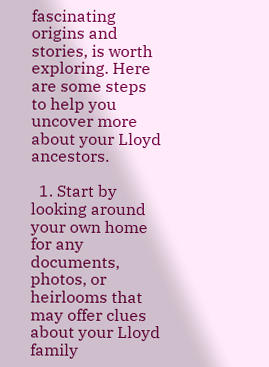fascinating origins and stories, is worth exploring. Here are some steps to help you uncover more about your Lloyd ancestors.

  1. Start by looking around your own home for any documents, photos, or heirlooms that may offer clues about your Lloyd family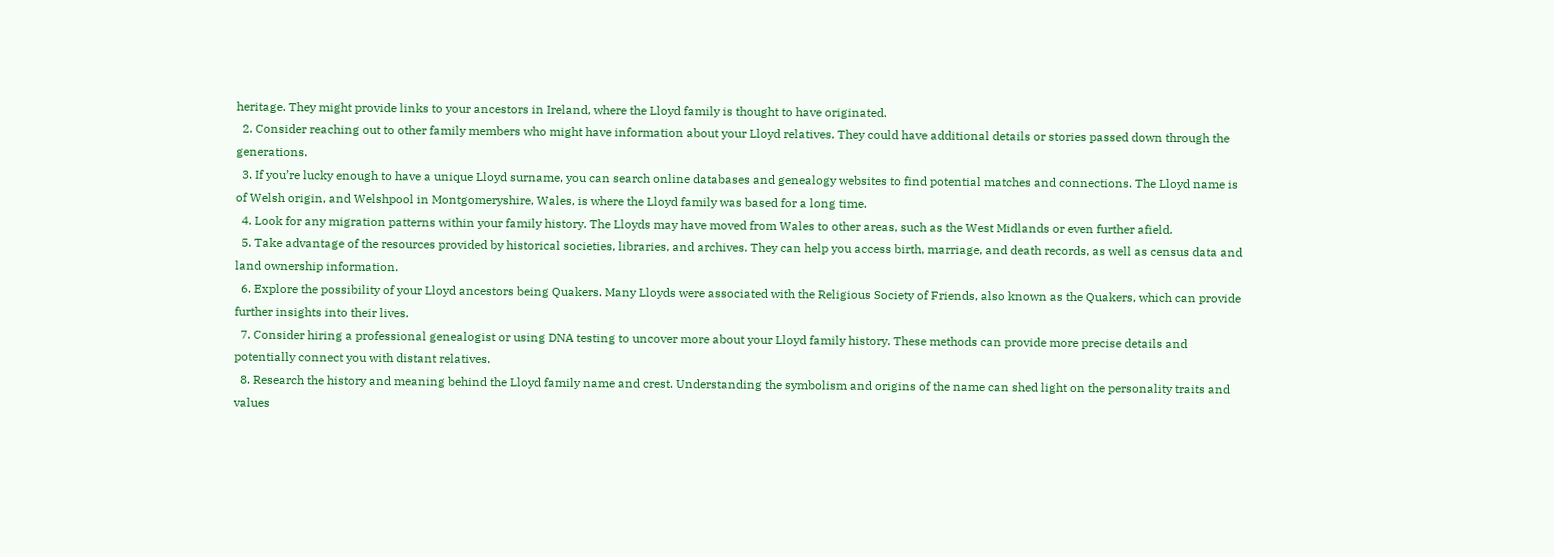heritage. They might provide links to your ancestors in Ireland, where the Lloyd family is thought to have originated.
  2. Consider reaching out to other family members who might have information about your Lloyd relatives. They could have additional details or stories passed down through the generations.
  3. If you’re lucky enough to have a unique Lloyd surname, you can search online databases and genealogy websites to find potential matches and connections. The Lloyd name is of Welsh origin, and Welshpool in Montgomeryshire, Wales, is where the Lloyd family was based for a long time.
  4. Look for any migration patterns within your family history. The Lloyds may have moved from Wales to other areas, such as the West Midlands or even further afield.
  5. Take advantage of the resources provided by historical societies, libraries, and archives. They can help you access birth, marriage, and death records, as well as census data and land ownership information.
  6. Explore the possibility of your Lloyd ancestors being Quakers. Many Lloyds were associated with the Religious Society of Friends, also known as the Quakers, which can provide further insights into their lives.
  7. Consider hiring a professional genealogist or using DNA testing to uncover more about your Lloyd family history. These methods can provide more precise details and potentially connect you with distant relatives.
  8. Research the history and meaning behind the Lloyd family name and crest. Understanding the symbolism and origins of the name can shed light on the personality traits and values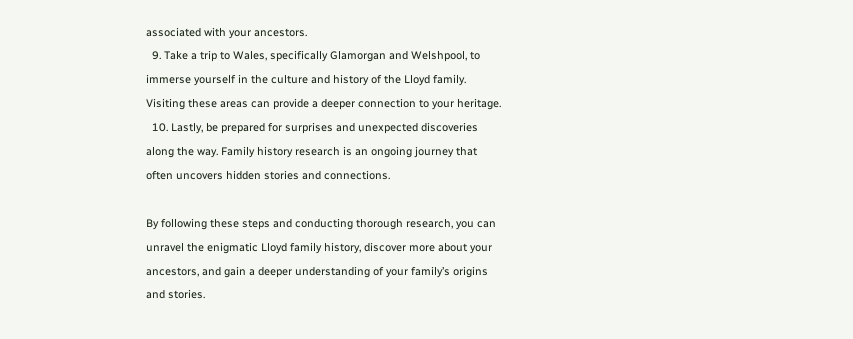associated with your ancestors.
  9. Take a trip to Wales, specifically Glamorgan and Welshpool, to immerse yourself in the culture and history of the Lloyd family. Visiting these areas can provide a deeper connection to your heritage.
  10. Lastly, be prepared for surprises and unexpected discoveries along the way. Family history research is an ongoing journey that often uncovers hidden stories and connections.

By following these steps and conducting thorough research, you can unravel the enigmatic Lloyd family history, discover more about your ancestors, and gain a deeper understanding of your family’s origins and stories.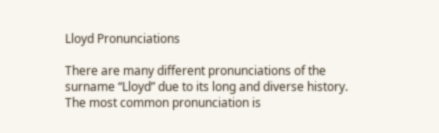Lloyd Pronunciations

There are many different pronunciations of the surname “Lloyd” due to its long and diverse history. The most common pronunciation is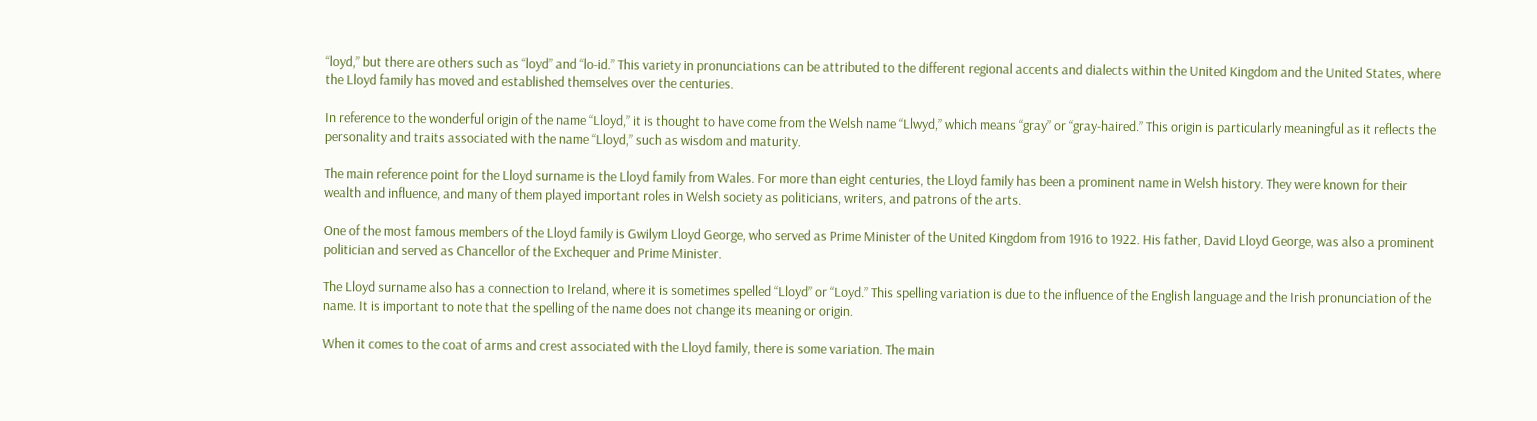“loyd,” but there are others such as “loyd” and “lo-id.” This variety in pronunciations can be attributed to the different regional accents and dialects within the United Kingdom and the United States, where the Lloyd family has moved and established themselves over the centuries.

In reference to the wonderful origin of the name “Lloyd,” it is thought to have come from the Welsh name “Llwyd,” which means “gray” or “gray-haired.” This origin is particularly meaningful as it reflects the personality and traits associated with the name “Lloyd,” such as wisdom and maturity.

The main reference point for the Lloyd surname is the Lloyd family from Wales. For more than eight centuries, the Lloyd family has been a prominent name in Welsh history. They were known for their wealth and influence, and many of them played important roles in Welsh society as politicians, writers, and patrons of the arts.

One of the most famous members of the Lloyd family is Gwilym Lloyd George, who served as Prime Minister of the United Kingdom from 1916 to 1922. His father, David Lloyd George, was also a prominent politician and served as Chancellor of the Exchequer and Prime Minister.

The Lloyd surname also has a connection to Ireland, where it is sometimes spelled “Lloyd” or “Loyd.” This spelling variation is due to the influence of the English language and the Irish pronunciation of the name. It is important to note that the spelling of the name does not change its meaning or origin.

When it comes to the coat of arms and crest associated with the Lloyd family, there is some variation. The main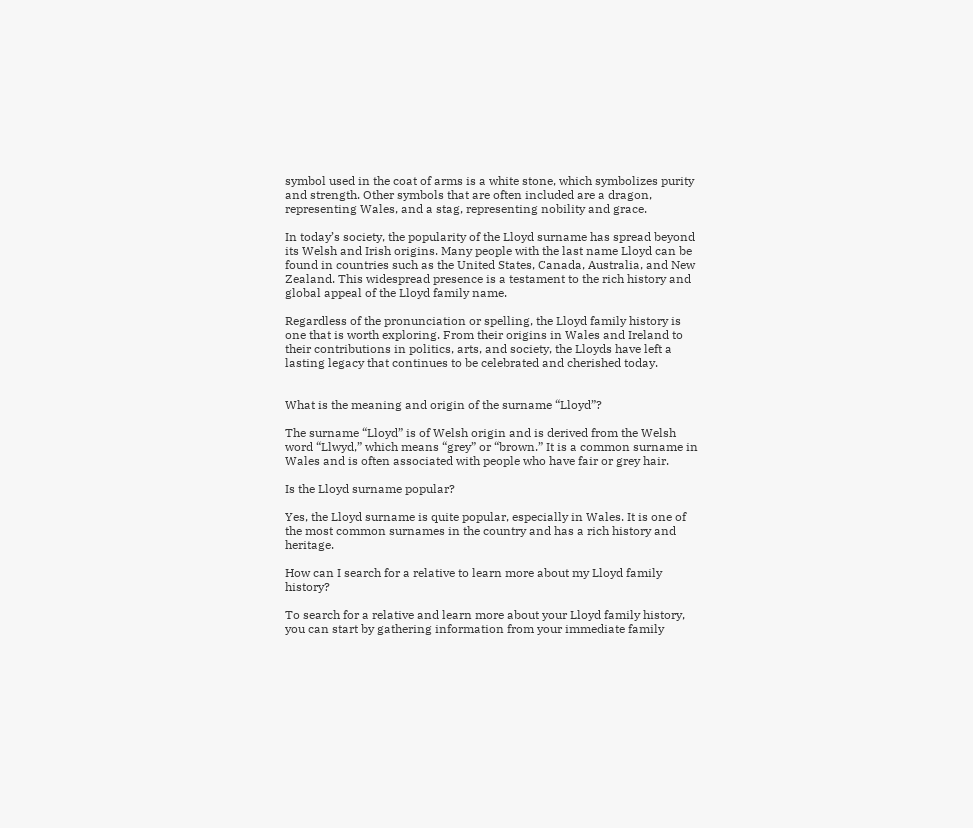symbol used in the coat of arms is a white stone, which symbolizes purity and strength. Other symbols that are often included are a dragon, representing Wales, and a stag, representing nobility and grace.

In today’s society, the popularity of the Lloyd surname has spread beyond its Welsh and Irish origins. Many people with the last name Lloyd can be found in countries such as the United States, Canada, Australia, and New Zealand. This widespread presence is a testament to the rich history and global appeal of the Lloyd family name.

Regardless of the pronunciation or spelling, the Lloyd family history is one that is worth exploring. From their origins in Wales and Ireland to their contributions in politics, arts, and society, the Lloyds have left a lasting legacy that continues to be celebrated and cherished today.


What is the meaning and origin of the surname “Lloyd”?

The surname “Lloyd” is of Welsh origin and is derived from the Welsh word “Llwyd,” which means “grey” or “brown.” It is a common surname in Wales and is often associated with people who have fair or grey hair.

Is the Lloyd surname popular?

Yes, the Lloyd surname is quite popular, especially in Wales. It is one of the most common surnames in the country and has a rich history and heritage.

How can I search for a relative to learn more about my Lloyd family history?

To search for a relative and learn more about your Lloyd family history, you can start by gathering information from your immediate family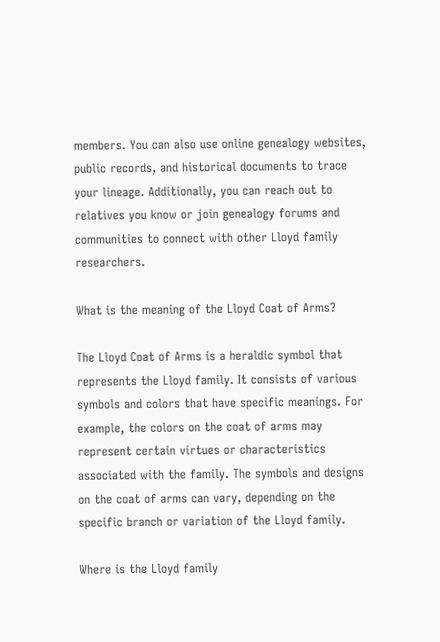members. You can also use online genealogy websites, public records, and historical documents to trace your lineage. Additionally, you can reach out to relatives you know or join genealogy forums and communities to connect with other Lloyd family researchers.

What is the meaning of the Lloyd Coat of Arms?

The Lloyd Coat of Arms is a heraldic symbol that represents the Lloyd family. It consists of various symbols and colors that have specific meanings. For example, the colors on the coat of arms may represent certain virtues or characteristics associated with the family. The symbols and designs on the coat of arms can vary, depending on the specific branch or variation of the Lloyd family.

Where is the Lloyd family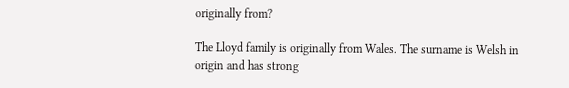originally from?

The Lloyd family is originally from Wales. The surname is Welsh in origin and has strong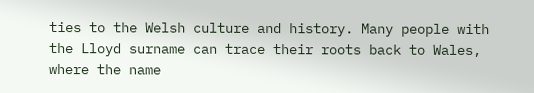ties to the Welsh culture and history. Many people with the Lloyd surname can trace their roots back to Wales, where the name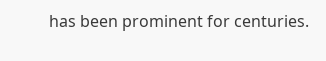has been prominent for centuries.